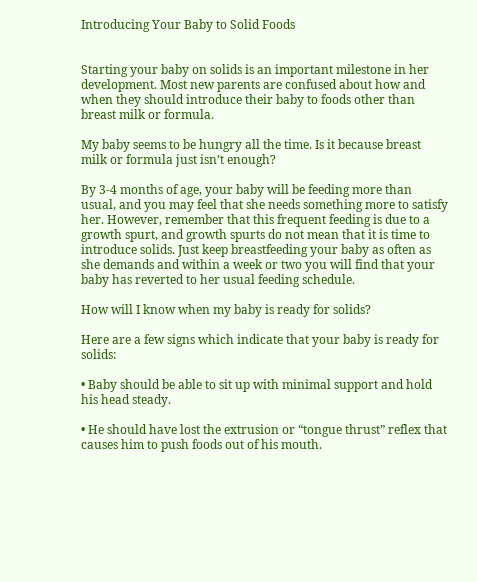Introducing Your Baby to Solid Foods


Starting your baby on solids is an important milestone in her development. Most new parents are confused about how and when they should introduce their baby to foods other than breast milk or formula.

My baby seems to be hungry all the time. Is it because breast milk or formula just isn’t enough?

By 3-4 months of age, your baby will be feeding more than usual, and you may feel that she needs something more to satisfy her. However, remember that this frequent feeding is due to a growth spurt, and growth spurts do not mean that it is time to introduce solids. Just keep breastfeeding your baby as often as she demands and within a week or two you will find that your baby has reverted to her usual feeding schedule.

How will I know when my baby is ready for solids?

Here are a few signs which indicate that your baby is ready for solids:

• Baby should be able to sit up with minimal support and hold his head steady.

• He should have lost the extrusion or “tongue thrust” reflex that causes him to push foods out of his mouth.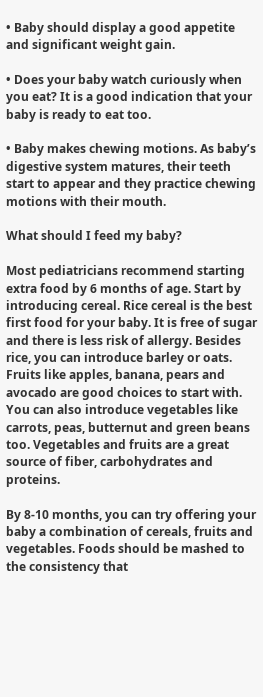• Baby should display a good appetite and significant weight gain.

• Does your baby watch curiously when you eat? It is a good indication that your baby is ready to eat too.

• Baby makes chewing motions. As baby’s digestive system matures, their teeth start to appear and they practice chewing motions with their mouth.

What should I feed my baby?

Most pediatricians recommend starting extra food by 6 months of age. Start by introducing cereal. Rice cereal is the best first food for your baby. It is free of sugar and there is less risk of allergy. Besides rice, you can introduce barley or oats. Fruits like apples, banana, pears and avocado are good choices to start with. You can also introduce vegetables like carrots, peas, butternut and green beans too. Vegetables and fruits are a great source of fiber, carbohydrates and proteins.

By 8-10 months, you can try offering your baby a combination of cereals, fruits and vegetables. Foods should be mashed to the consistency that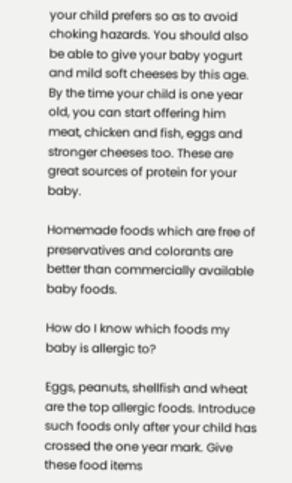your child prefers so as to avoid choking hazards. You should also be able to give your baby yogurt and mild soft cheeses by this age. By the time your child is one year old, you can start offering him meat, chicken and fish, eggs and stronger cheeses too. These are great sources of protein for your baby.

Homemade foods which are free of preservatives and colorants are better than commercially available baby foods.

How do I know which foods my baby is allergic to?

Eggs, peanuts, shellfish and wheat are the top allergic foods. Introduce such foods only after your child has crossed the one year mark. Give these food items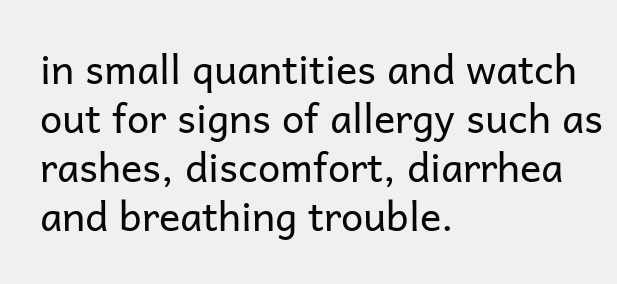in small quantities and watch out for signs of allergy such as rashes, discomfort, diarrhea and breathing trouble.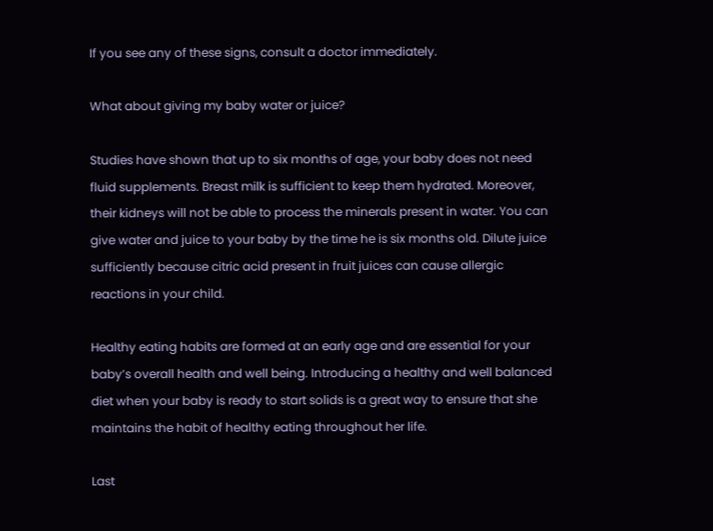If you see any of these signs, consult a doctor immediately.

What about giving my baby water or juice?

Studies have shown that up to six months of age, your baby does not need fluid supplements. Breast milk is sufficient to keep them hydrated. Moreover, their kidneys will not be able to process the minerals present in water. You can give water and juice to your baby by the time he is six months old. Dilute juice sufficiently because citric acid present in fruit juices can cause allergic reactions in your child.

Healthy eating habits are formed at an early age and are essential for your baby’s overall health and well being. Introducing a healthy and well balanced diet when your baby is ready to start solids is a great way to ensure that she maintains the habit of healthy eating throughout her life.

Last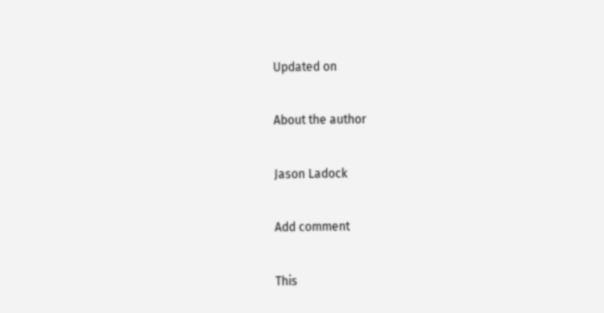Updated on

About the author

Jason Ladock

Add comment

This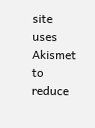site uses Akismet to reduce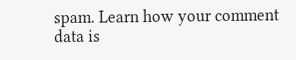spam. Learn how your comment data is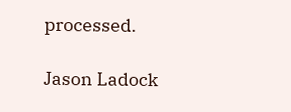processed.

Jason Ladock